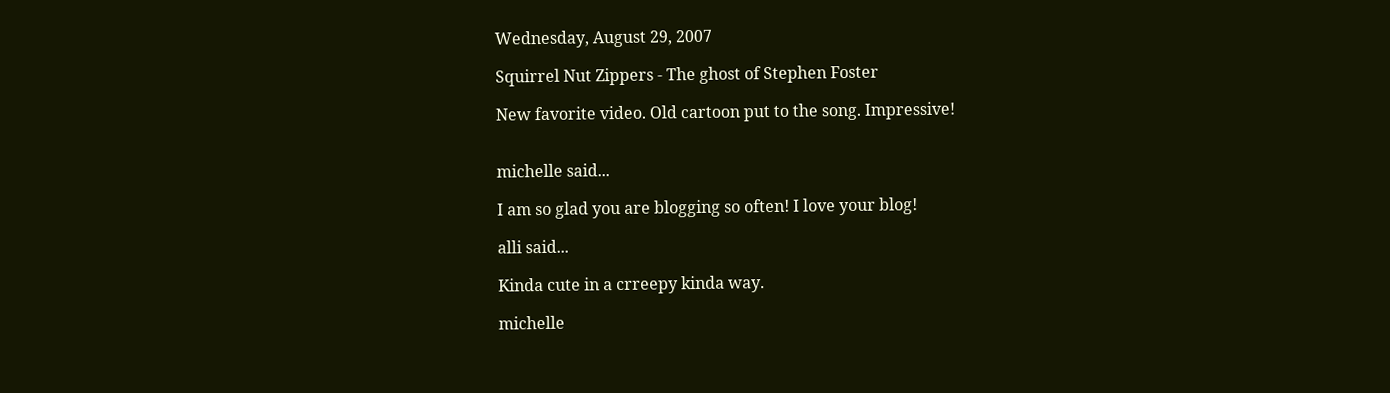Wednesday, August 29, 2007

Squirrel Nut Zippers - The ghost of Stephen Foster

New favorite video. Old cartoon put to the song. Impressive!


michelle said...

I am so glad you are blogging so often! I love your blog!

alli said...

Kinda cute in a crreepy kinda way.

michelle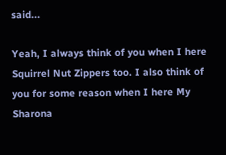said...

Yeah, I always think of you when I here Squirrel Nut Zippers too. I also think of you for some reason when I here My Sharona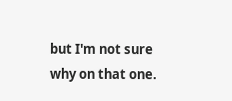but I'm not sure why on that one.